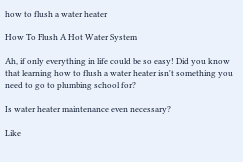how to flush a water heater

How To Flush A Hot Water System

Ah, if only everything in life could be so easy! Did you know that learning how to flush a water heater isn't something you need to go to plumbing school for?

Is water heater maintenance even necessary?

Like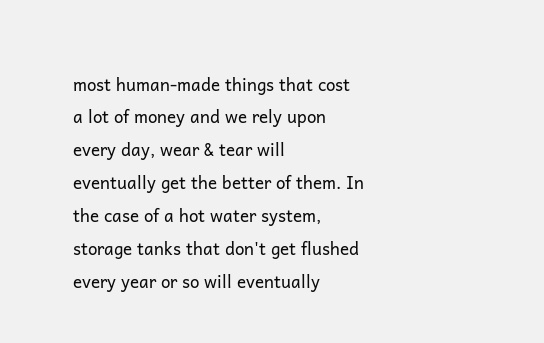most human-made things that cost a lot of money and we rely upon every day, wear & tear will eventually get the better of them. In the case of a hot water system, storage tanks that don't get flushed every year or so will eventually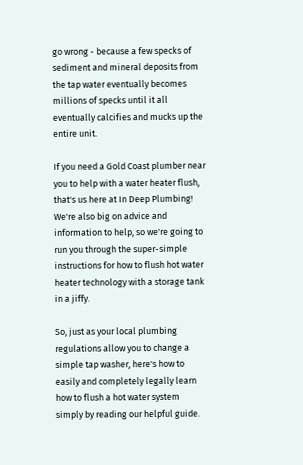go wrong - because a few specks of sediment and mineral deposits from the tap water eventually becomes millions of specks until it all eventually calcifies and mucks up the entire unit.

If you need a Gold Coast plumber near you to help with a water heater flush, that's us here at In Deep Plumbing! We're also big on advice and information to help, so we're going to run you through the super-simple instructions for how to flush hot water heater technology with a storage tank in a jiffy.

So, just as your local plumbing regulations allow you to change a simple tap washer, here's how to easily and completely legally learn how to flush a hot water system simply by reading our helpful guide.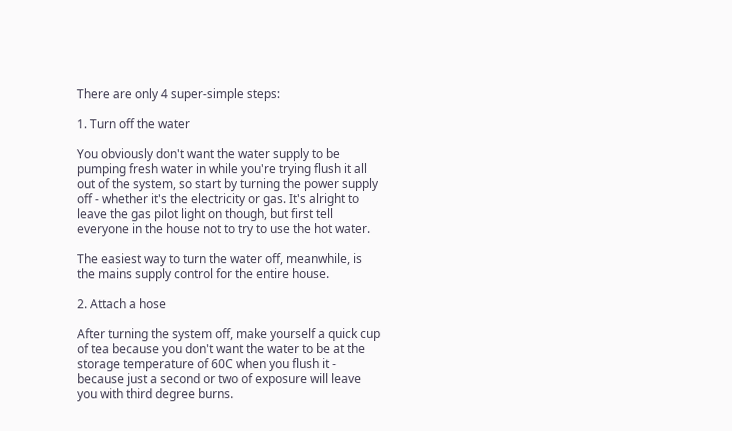There are only 4 super-simple steps:

1. Turn off the water

You obviously don't want the water supply to be pumping fresh water in while you're trying flush it all out of the system, so start by turning the power supply off - whether it's the electricity or gas. It's alright to leave the gas pilot light on though, but first tell everyone in the house not to try to use the hot water.

The easiest way to turn the water off, meanwhile, is the mains supply control for the entire house.

2. Attach a hose

After turning the system off, make yourself a quick cup of tea because you don't want the water to be at the storage temperature of 60C when you flush it - because just a second or two of exposure will leave you with third degree burns.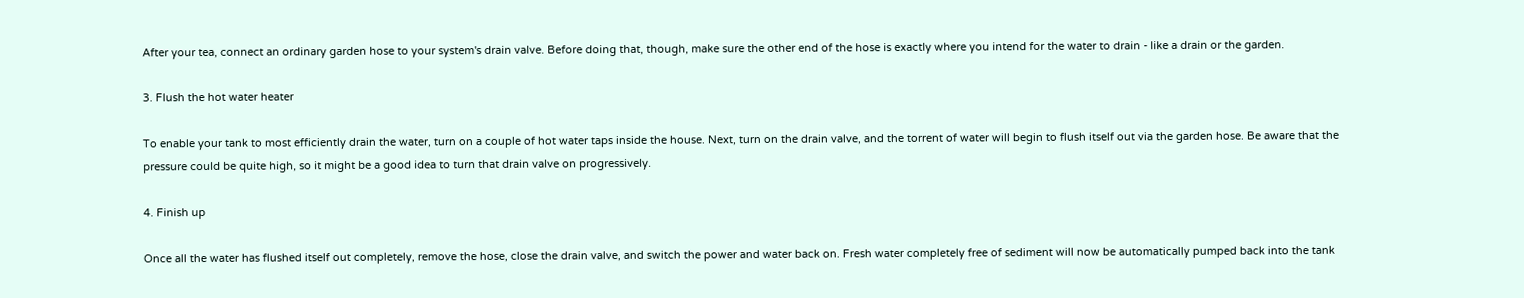After your tea, connect an ordinary garden hose to your system's drain valve. Before doing that, though, make sure the other end of the hose is exactly where you intend for the water to drain - like a drain or the garden.

3. Flush the hot water heater

To enable your tank to most efficiently drain the water, turn on a couple of hot water taps inside the house. Next, turn on the drain valve, and the torrent of water will begin to flush itself out via the garden hose. Be aware that the pressure could be quite high, so it might be a good idea to turn that drain valve on progressively.

4. Finish up

Once all the water has flushed itself out completely, remove the hose, close the drain valve, and switch the power and water back on. Fresh water completely free of sediment will now be automatically pumped back into the tank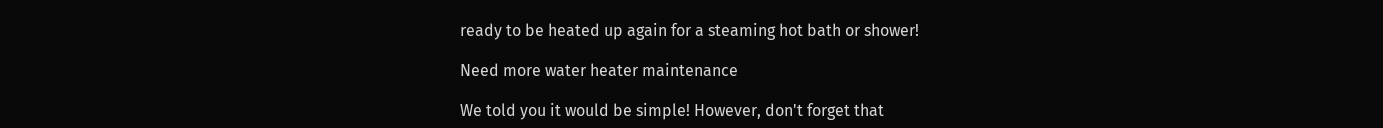ready to be heated up again for a steaming hot bath or shower!

Need more water heater maintenance

We told you it would be simple! However, don't forget that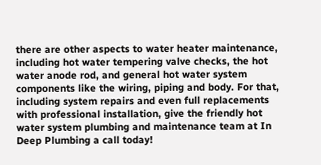there are other aspects to water heater maintenance, including hot water tempering valve checks, the hot water anode rod, and general hot water system components like the wiring, piping and body. For that, including system repairs and even full replacements with professional installation, give the friendly hot water system plumbing and maintenance team at In Deep Plumbing a call today!